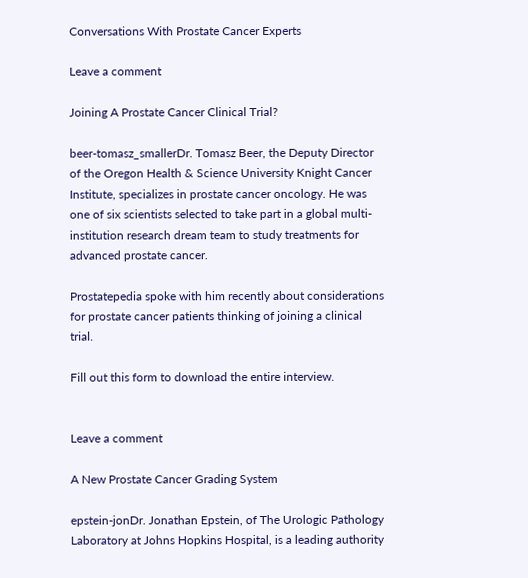Conversations With Prostate Cancer Experts

Leave a comment

Joining A Prostate Cancer Clinical Trial?

beer-tomasz_smallerDr. Tomasz Beer, the Deputy Director of the Oregon Health & Science University Knight Cancer Institute, specializes in prostate cancer oncology. He was one of six scientists selected to take part in a global multi-institution research dream team to study treatments for advanced prostate cancer.

Prostatepedia spoke with him recently about considerations for prostate cancer patients thinking of joining a clinical trial.

Fill out this form to download the entire interview.


Leave a comment

A New Prostate Cancer Grading System

epstein-jonDr. Jonathan Epstein, of The Urologic Pathology Laboratory at Johns Hopkins Hospital, is a leading authority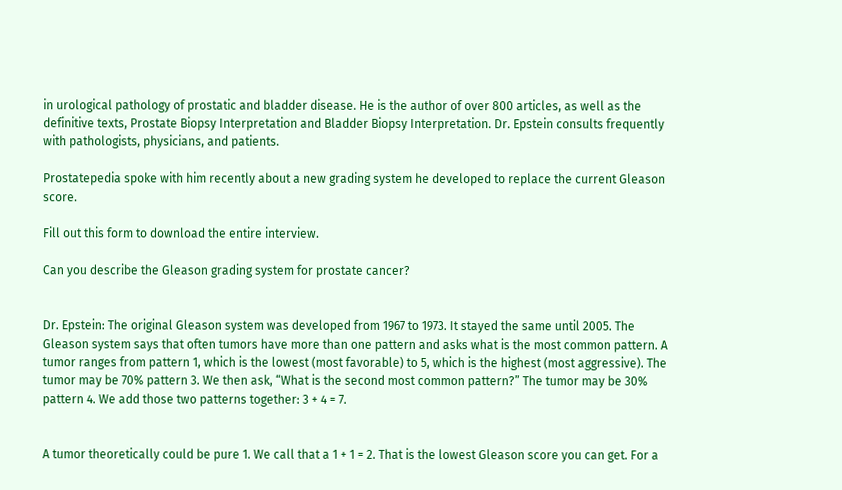in urological pathology of prostatic and bladder disease. He is the author of over 800 articles, as well as the definitive texts, Prostate Biopsy Interpretation and Bladder Biopsy Interpretation. Dr. Epstein consults frequently with pathologists, physicians, and patients.

Prostatepedia spoke with him recently about a new grading system he developed to replace the current Gleason score.

Fill out this form to download the entire interview.

Can you describe the Gleason grading system for prostate cancer?


Dr. Epstein: The original Gleason system was developed from 1967 to 1973. It stayed the same until 2005. The Gleason system says that often tumors have more than one pattern and asks what is the most common pattern. A tumor ranges from pattern 1, which is the lowest (most favorable) to 5, which is the highest (most aggressive). The tumor may be 70% pattern 3. We then ask, “What is the second most common pattern?” The tumor may be 30% pattern 4. We add those two patterns together: 3 + 4 = 7.


A tumor theoretically could be pure 1. We call that a 1 + 1 = 2. That is the lowest Gleason score you can get. For a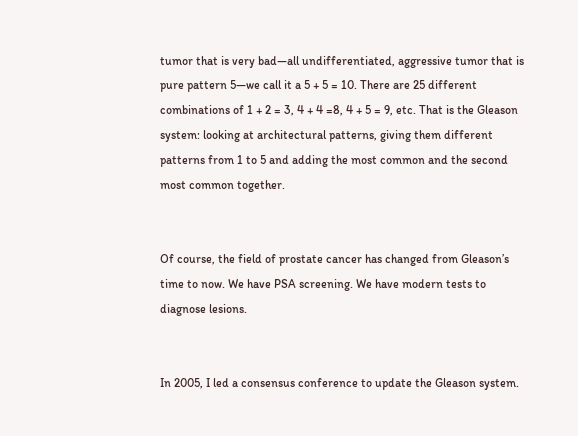tumor that is very bad—all undifferentiated, aggressive tumor that is pure pattern 5—we call it a 5 + 5 = 10. There are 25 different combinations of 1 + 2 = 3, 4 + 4 =8, 4 + 5 = 9, etc. That is the Gleason system: looking at architectural patterns, giving them different patterns from 1 to 5 and adding the most common and the second most common together.


Of course, the field of prostate cancer has changed from Gleason’s time to now. We have PSA screening. We have modern tests to diagnose lesions.


In 2005, I led a consensus conference to update the Gleason system.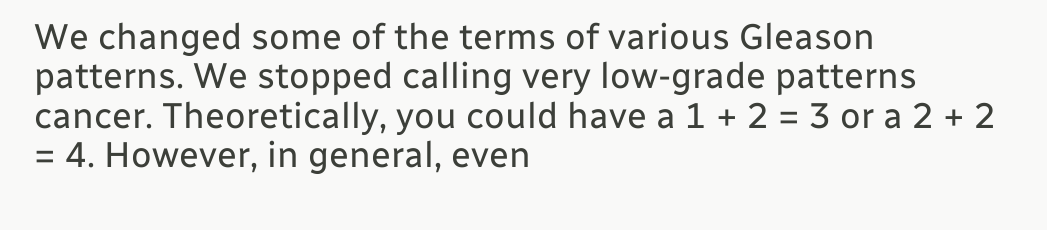We changed some of the terms of various Gleason patterns. We stopped calling very low-grade patterns cancer. Theoretically, you could have a 1 + 2 = 3 or a 2 + 2 = 4. However, in general, even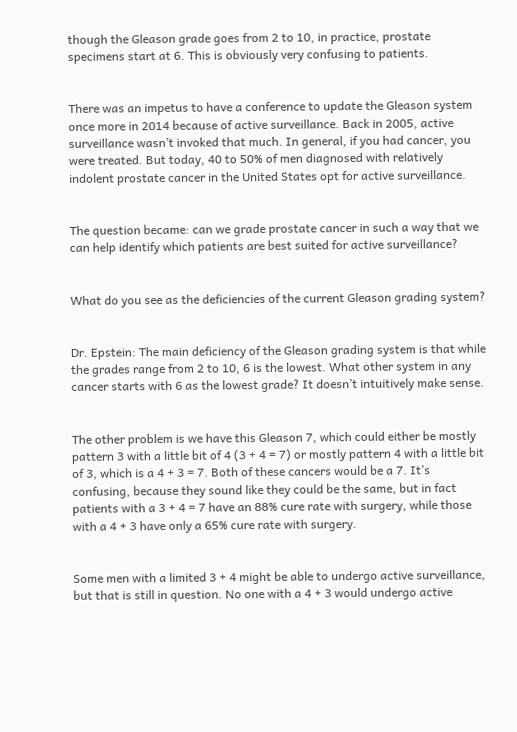though the Gleason grade goes from 2 to 10, in practice, prostate specimens start at 6. This is obviously very confusing to patients.


There was an impetus to have a conference to update the Gleason system once more in 2014 because of active surveillance. Back in 2005, active surveillance wasn’t invoked that much. In general, if you had cancer, you were treated. But today, 40 to 50% of men diagnosed with relatively indolent prostate cancer in the United States opt for active surveillance.


The question became: can we grade prostate cancer in such a way that we can help identify which patients are best suited for active surveillance?


What do you see as the deficiencies of the current Gleason grading system?


Dr. Epstein: The main deficiency of the Gleason grading system is that while the grades range from 2 to 10, 6 is the lowest. What other system in any cancer starts with 6 as the lowest grade? It doesn’t intuitively make sense.


The other problem is we have this Gleason 7, which could either be mostly pattern 3 with a little bit of 4 (3 + 4 = 7) or mostly pattern 4 with a little bit of 3, which is a 4 + 3 = 7. Both of these cancers would be a 7. It’s confusing, because they sound like they could be the same, but in fact patients with a 3 + 4 = 7 have an 88% cure rate with surgery, while those with a 4 + 3 have only a 65% cure rate with surgery.


Some men with a limited 3 + 4 might be able to undergo active surveillance, but that is still in question. No one with a 4 + 3 would undergo active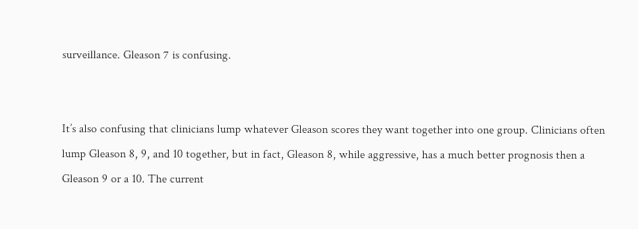surveillance. Gleason 7 is confusing.


It’s also confusing that clinicians lump whatever Gleason scores they want together into one group. Clinicians often lump Gleason 8, 9, and 10 together, but in fact, Gleason 8, while aggressive, has a much better prognosis then a Gleason 9 or a 10. The current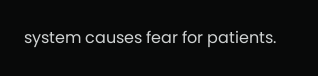system causes fear for patients.